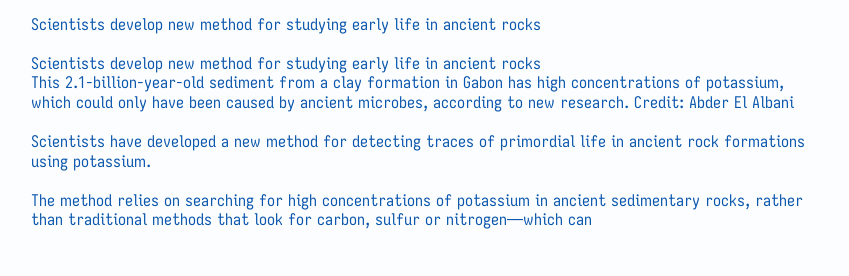Scientists develop new method for studying early life in ancient rocks

Scientists develop new method for studying early life in ancient rocks
This 2.1-billion-year-old sediment from a clay formation in Gabon has high concentrations of potassium, which could only have been caused by ancient microbes, according to new research. Credit: Abder El Albani

Scientists have developed a new method for detecting traces of primordial life in ancient rock formations using potassium.

The method relies on searching for high concentrations of potassium in ancient sedimentary rocks, rather than traditional methods that look for carbon, sulfur or nitrogen—which can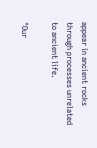appear in ancient rocks through processes unrelated to ancient life.

"Our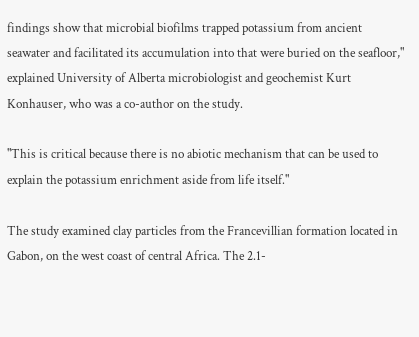findings show that microbial biofilms trapped potassium from ancient seawater and facilitated its accumulation into that were buried on the seafloor," explained University of Alberta microbiologist and geochemist Kurt Konhauser, who was a co-author on the study.

"This is critical because there is no abiotic mechanism that can be used to explain the potassium enrichment aside from life itself."

The study examined clay particles from the Francevillian formation located in Gabon, on the west coast of central Africa. The 2.1-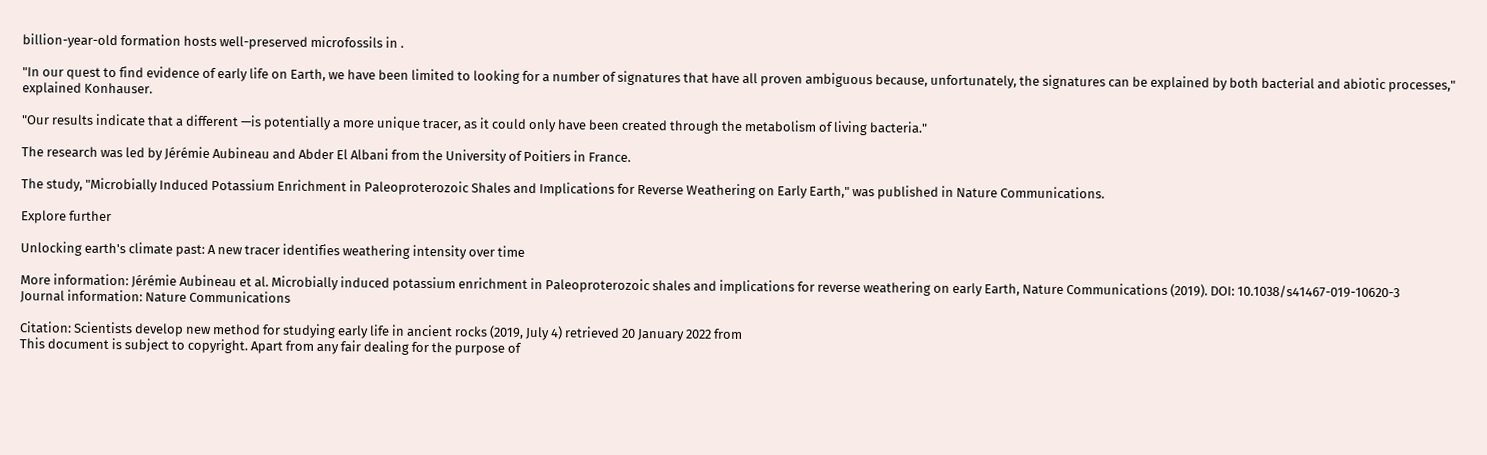billion-year-old formation hosts well-preserved microfossils in .

"In our quest to find evidence of early life on Earth, we have been limited to looking for a number of signatures that have all proven ambiguous because, unfortunately, the signatures can be explained by both bacterial and abiotic processes," explained Konhauser.

"Our results indicate that a different —is potentially a more unique tracer, as it could only have been created through the metabolism of living bacteria."

The research was led by Jérémie Aubineau and Abder El Albani from the University of Poitiers in France.

The study, "Microbially Induced Potassium Enrichment in Paleoproterozoic Shales and Implications for Reverse Weathering on Early Earth," was published in Nature Communications.

Explore further

Unlocking earth's climate past: A new tracer identifies weathering intensity over time

More information: Jérémie Aubineau et al. Microbially induced potassium enrichment in Paleoproterozoic shales and implications for reverse weathering on early Earth, Nature Communications (2019). DOI: 10.1038/s41467-019-10620-3
Journal information: Nature Communications

Citation: Scientists develop new method for studying early life in ancient rocks (2019, July 4) retrieved 20 January 2022 from
This document is subject to copyright. Apart from any fair dealing for the purpose of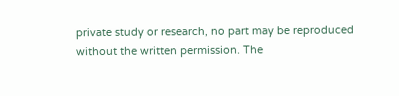private study or research, no part may be reproduced without the written permission. The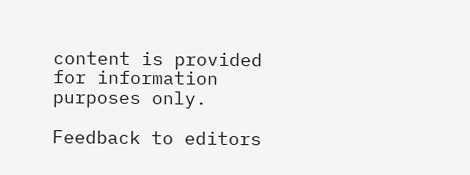content is provided for information purposes only.

Feedback to editors